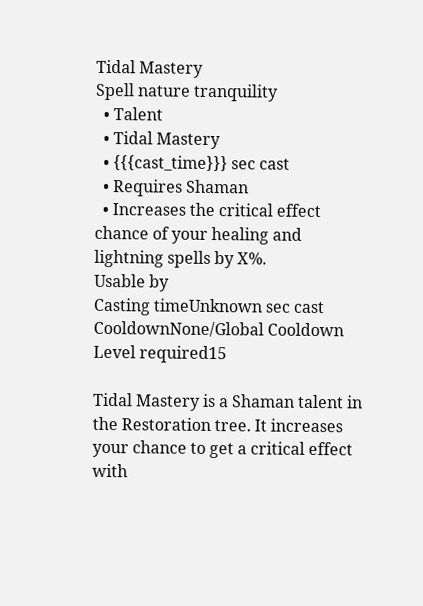Tidal Mastery
Spell nature tranquility
  • Talent
  • Tidal Mastery
  • {{{cast_time}}} sec cast
  • Requires Shaman
  • Increases the critical effect chance of your healing and lightning spells by X%.
Usable by
Casting timeUnknown sec cast
CooldownNone/Global Cooldown
Level required15

Tidal Mastery is a Shaman talent in the Restoration tree. It increases your chance to get a critical effect with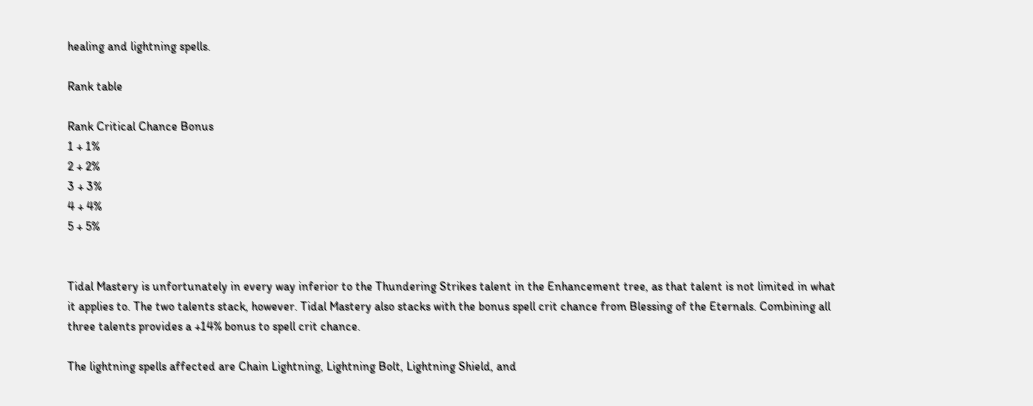healing and lightning spells.

Rank table

Rank Critical Chance Bonus
1 + 1%
2 + 2%
3 + 3%
4 + 4%
5 + 5%


Tidal Mastery is unfortunately in every way inferior to the Thundering Strikes talent in the Enhancement tree, as that talent is not limited in what it applies to. The two talents stack, however. Tidal Mastery also stacks with the bonus spell crit chance from Blessing of the Eternals. Combining all three talents provides a +14% bonus to spell crit chance.

The lightning spells affected are Chain Lightning, Lightning Bolt, Lightning Shield, and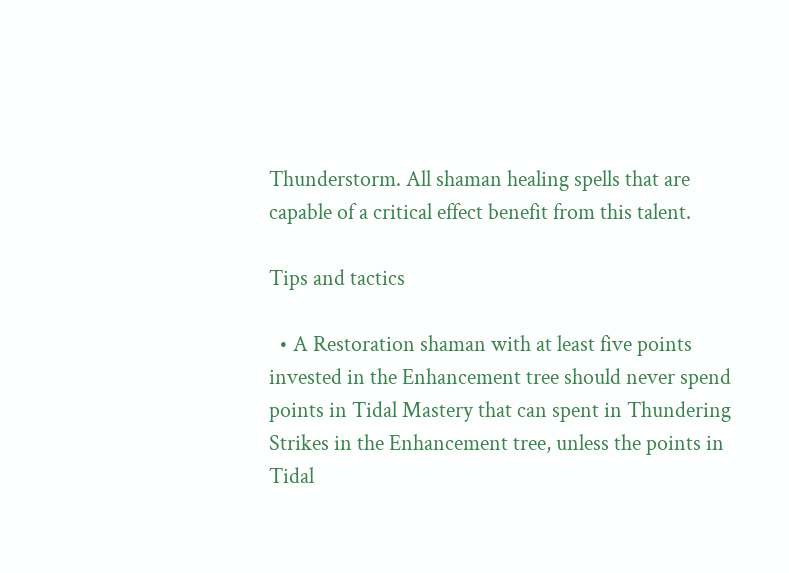Thunderstorm. All shaman healing spells that are capable of a critical effect benefit from this talent.

Tips and tactics

  • A Restoration shaman with at least five points invested in the Enhancement tree should never spend points in Tidal Mastery that can spent in Thundering Strikes in the Enhancement tree, unless the points in Tidal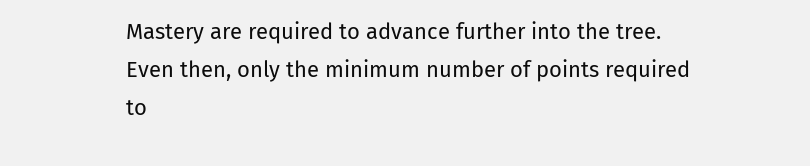Mastery are required to advance further into the tree. Even then, only the minimum number of points required to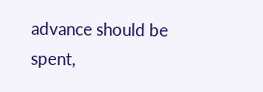advance should be spent,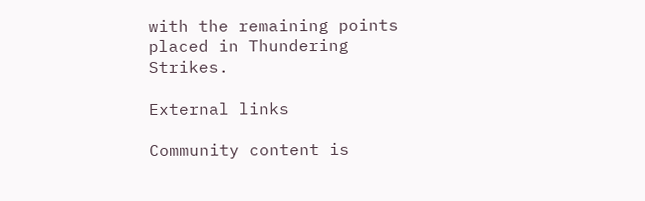with the remaining points placed in Thundering Strikes.

External links

Community content is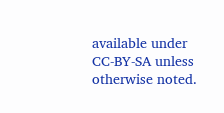available under CC-BY-SA unless otherwise noted.